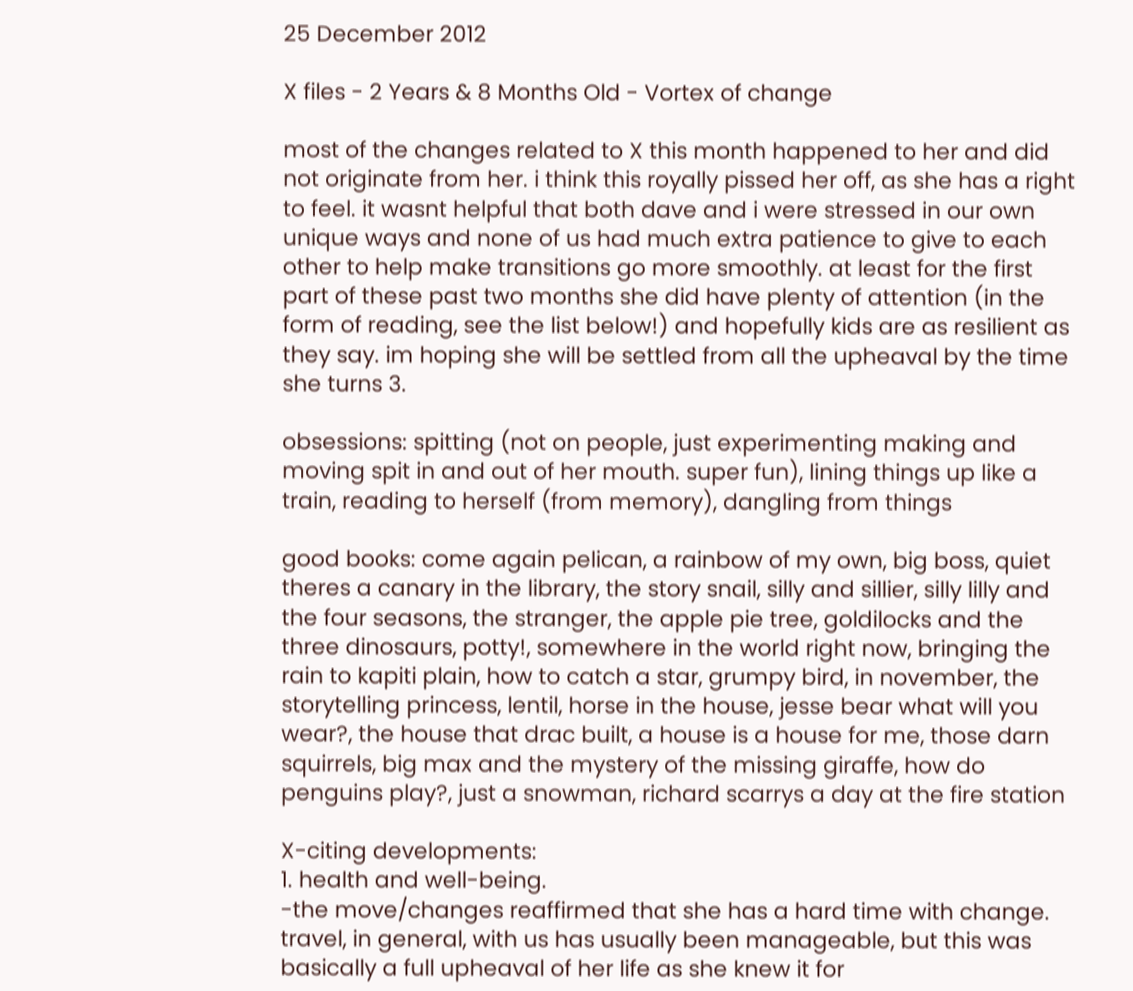25 December 2012

X files - 2 Years & 8 Months Old - Vortex of change

most of the changes related to X this month happened to her and did not originate from her. i think this royally pissed her off, as she has a right to feel. it wasnt helpful that both dave and i were stressed in our own unique ways and none of us had much extra patience to give to each other to help make transitions go more smoothly. at least for the first part of these past two months she did have plenty of attention (in the form of reading, see the list below!) and hopefully kids are as resilient as they say. im hoping she will be settled from all the upheaval by the time she turns 3.

obsessions: spitting (not on people, just experimenting making and moving spit in and out of her mouth. super fun), lining things up like a train, reading to herself (from memory), dangling from things

good books: come again pelican, a rainbow of my own, big boss, quiet theres a canary in the library, the story snail, silly and sillier, silly lilly and the four seasons, the stranger, the apple pie tree, goldilocks and the three dinosaurs, potty!, somewhere in the world right now, bringing the rain to kapiti plain, how to catch a star, grumpy bird, in november, the storytelling princess, lentil, horse in the house, jesse bear what will you wear?, the house that drac built, a house is a house for me, those darn squirrels, big max and the mystery of the missing giraffe, how do penguins play?, just a snowman, richard scarrys a day at the fire station

X-citing developments:
1. health and well-being.
-the move/changes reaffirmed that she has a hard time with change. travel, in general, with us has usually been manageable, but this was basically a full upheaval of her life as she knew it for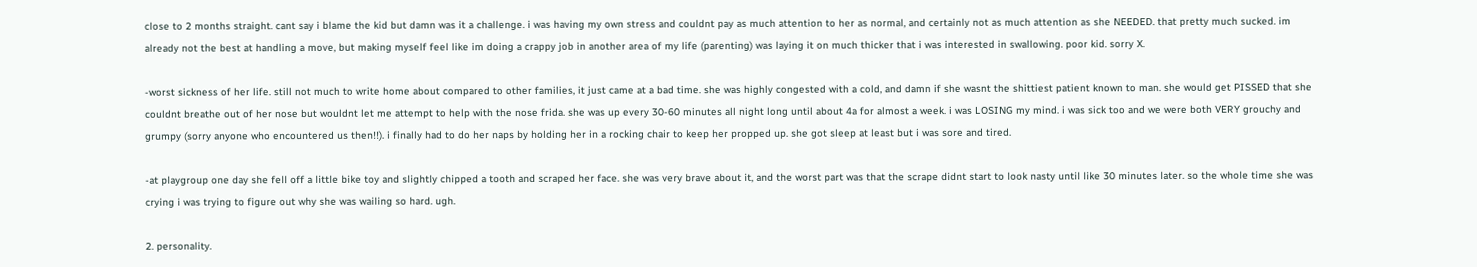close to 2 months straight. cant say i blame the kid but damn was it a challenge. i was having my own stress and couldnt pay as much attention to her as normal, and certainly not as much attention as she NEEDED. that pretty much sucked. im already not the best at handling a move, but making myself feel like im doing a crappy job in another area of my life (parenting) was laying it on much thicker that i was interested in swallowing. poor kid. sorry X.

-worst sickness of her life. still not much to write home about compared to other families, it just came at a bad time. she was highly congested with a cold, and damn if she wasnt the shittiest patient known to man. she would get PISSED that she couldnt breathe out of her nose but wouldnt let me attempt to help with the nose frida. she was up every 30-60 minutes all night long until about 4a for almost a week. i was LOSING my mind. i was sick too and we were both VERY grouchy and grumpy (sorry anyone who encountered us then!!). i finally had to do her naps by holding her in a rocking chair to keep her propped up. she got sleep at least but i was sore and tired.

-at playgroup one day she fell off a little bike toy and slightly chipped a tooth and scraped her face. she was very brave about it, and the worst part was that the scrape didnt start to look nasty until like 30 minutes later. so the whole time she was crying i was trying to figure out why she was wailing so hard. ugh.

2. personality.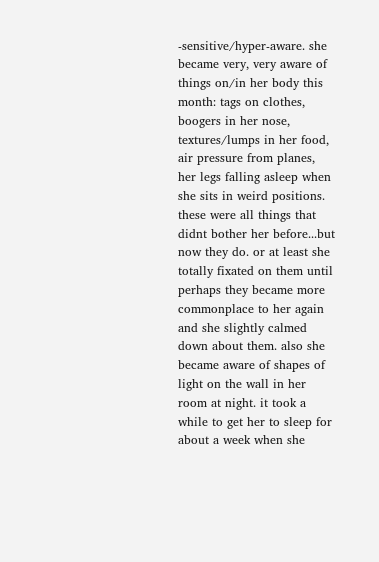-sensitive/hyper-aware. she became very, very aware of things on/in her body this month: tags on clothes, boogers in her nose, textures/lumps in her food, air pressure from planes, her legs falling asleep when she sits in weird positions. these were all things that didnt bother her before...but now they do. or at least she totally fixated on them until perhaps they became more commonplace to her again and she slightly calmed down about them. also she became aware of shapes of light on the wall in her room at night. it took a while to get her to sleep for about a week when she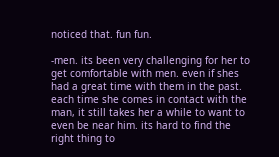noticed that. fun fun.

-men. its been very challenging for her to get comfortable with men. even if shes had a great time with them in the past. each time she comes in contact with the man, it still takes her a while to want to even be near him. its hard to find the right thing to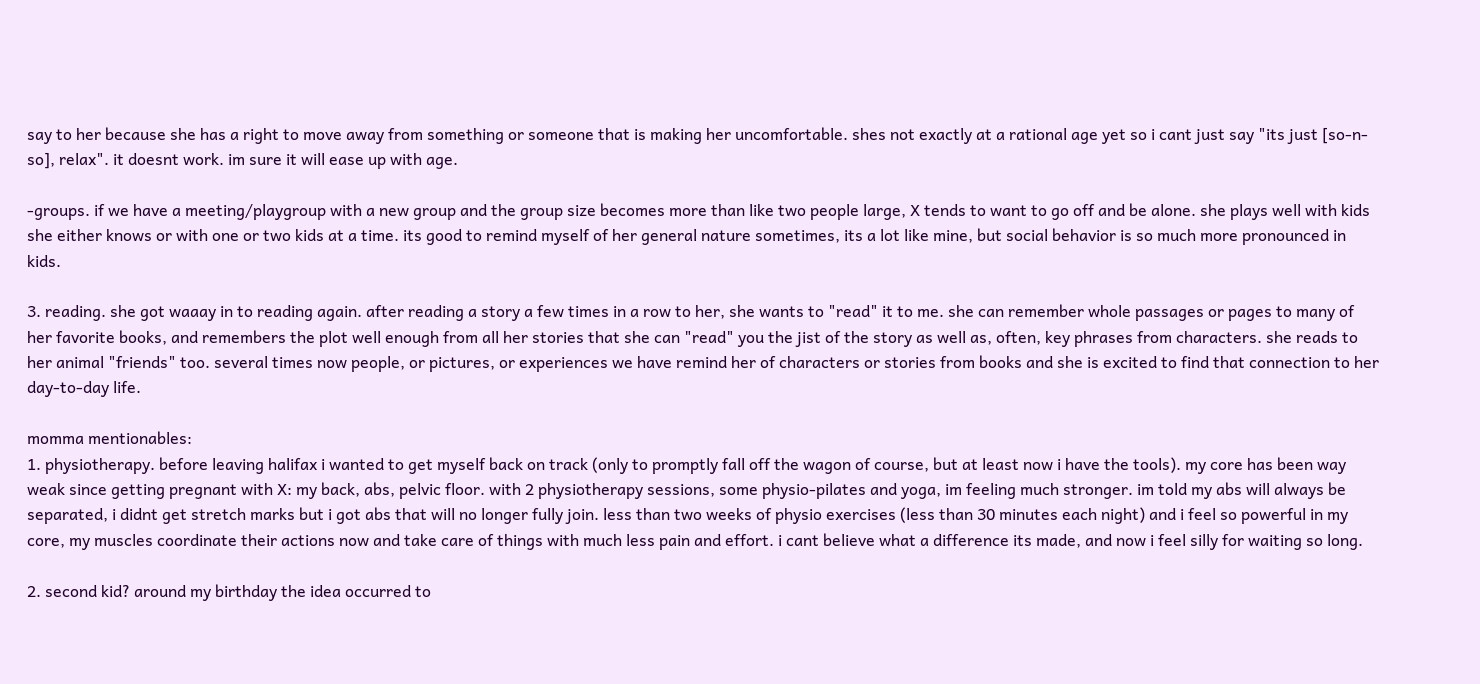say to her because she has a right to move away from something or someone that is making her uncomfortable. shes not exactly at a rational age yet so i cant just say "its just [so-n-so], relax". it doesnt work. im sure it will ease up with age.

-groups. if we have a meeting/playgroup with a new group and the group size becomes more than like two people large, X tends to want to go off and be alone. she plays well with kids she either knows or with one or two kids at a time. its good to remind myself of her general nature sometimes, its a lot like mine, but social behavior is so much more pronounced in kids.

3. reading. she got waaay in to reading again. after reading a story a few times in a row to her, she wants to "read" it to me. she can remember whole passages or pages to many of her favorite books, and remembers the plot well enough from all her stories that she can "read" you the jist of the story as well as, often, key phrases from characters. she reads to her animal "friends" too. several times now people, or pictures, or experiences we have remind her of characters or stories from books and she is excited to find that connection to her day-to-day life.

momma mentionables:
1. physiotherapy. before leaving halifax i wanted to get myself back on track (only to promptly fall off the wagon of course, but at least now i have the tools). my core has been way weak since getting pregnant with X: my back, abs, pelvic floor. with 2 physiotherapy sessions, some physio-pilates and yoga, im feeling much stronger. im told my abs will always be separated, i didnt get stretch marks but i got abs that will no longer fully join. less than two weeks of physio exercises (less than 30 minutes each night) and i feel so powerful in my core, my muscles coordinate their actions now and take care of things with much less pain and effort. i cant believe what a difference its made, and now i feel silly for waiting so long.

2. second kid? around my birthday the idea occurred to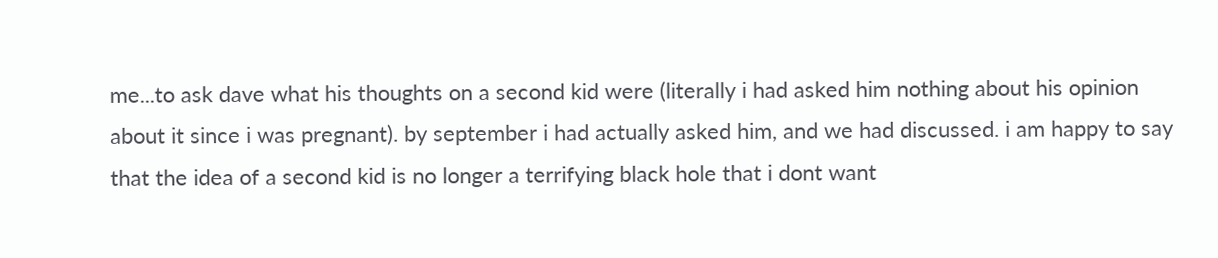me...to ask dave what his thoughts on a second kid were (literally i had asked him nothing about his opinion about it since i was pregnant). by september i had actually asked him, and we had discussed. i am happy to say that the idea of a second kid is no longer a terrifying black hole that i dont want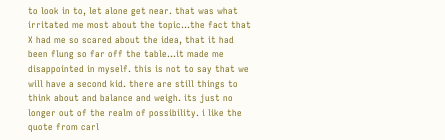to look in to, let alone get near. that was what irritated me most about the topic...the fact that X had me so scared about the idea, that it had been flung so far off the table...it made me disappointed in myself. this is not to say that we will have a second kid. there are still things to think about and balance and weigh. its just no longer out of the realm of possibility. i like the quote from carl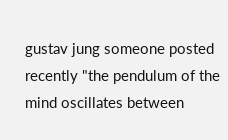gustav jung someone posted recently "the pendulum of the mind oscillates between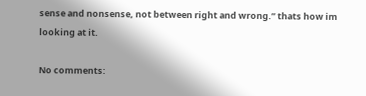sense and nonsense, not between right and wrong.” thats how im looking at it.

No comments: